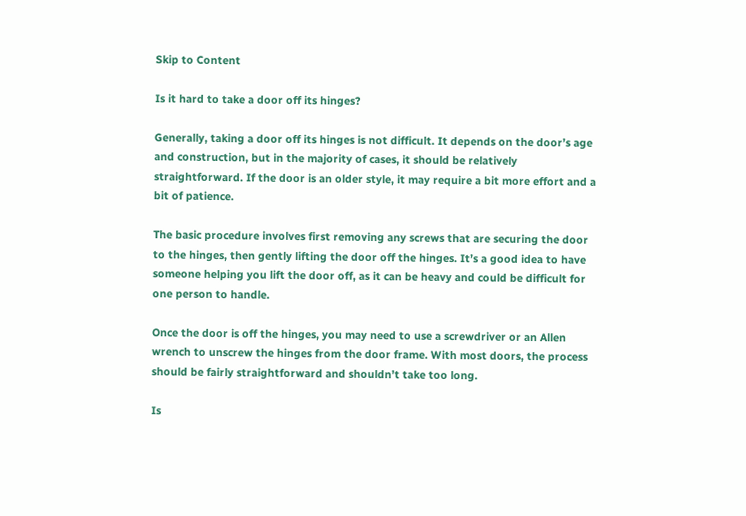Skip to Content

Is it hard to take a door off its hinges?

Generally, taking a door off its hinges is not difficult. It depends on the door’s age and construction, but in the majority of cases, it should be relatively straightforward. If the door is an older style, it may require a bit more effort and a bit of patience.

The basic procedure involves first removing any screws that are securing the door to the hinges, then gently lifting the door off the hinges. It’s a good idea to have someone helping you lift the door off, as it can be heavy and could be difficult for one person to handle.

Once the door is off the hinges, you may need to use a screwdriver or an Allen wrench to unscrew the hinges from the door frame. With most doors, the process should be fairly straightforward and shouldn’t take too long.

Is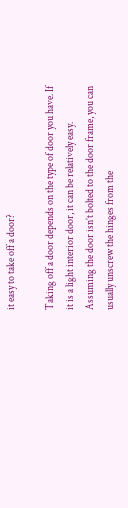it easy to take off a door?

Taking off a door depends on the type of door you have. If it is a light interior door, it can be relatively easy. Assuming the door isn’t bolted to the door frame, you can usually unscrew the hinges from the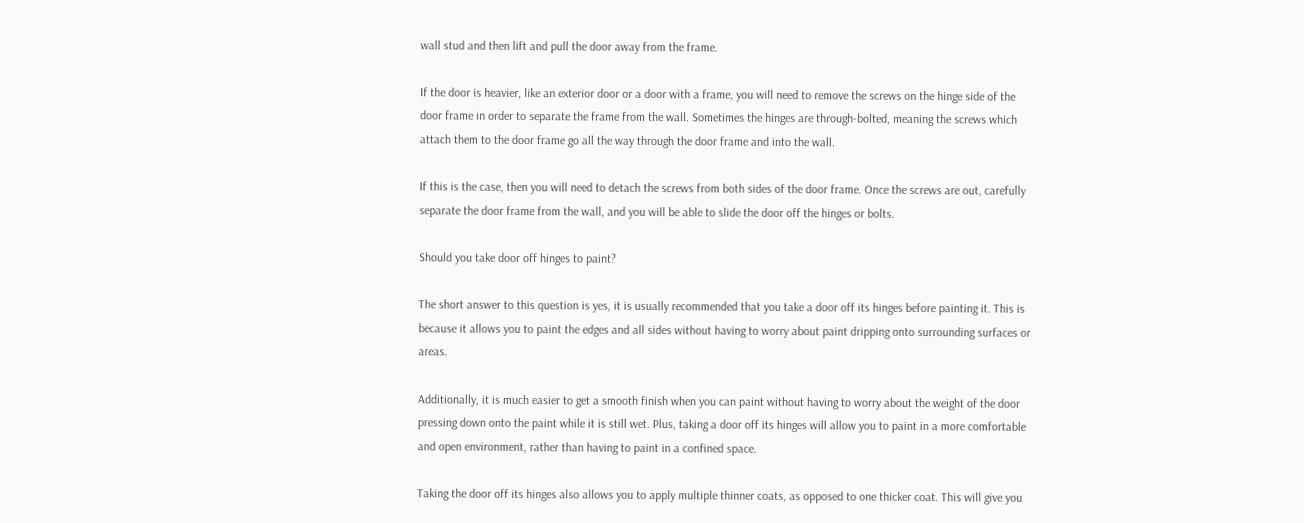wall stud and then lift and pull the door away from the frame.

If the door is heavier, like an exterior door or a door with a frame, you will need to remove the screws on the hinge side of the door frame in order to separate the frame from the wall. Sometimes the hinges are through-bolted, meaning the screws which attach them to the door frame go all the way through the door frame and into the wall.

If this is the case, then you will need to detach the screws from both sides of the door frame. Once the screws are out, carefully separate the door frame from the wall, and you will be able to slide the door off the hinges or bolts.

Should you take door off hinges to paint?

The short answer to this question is yes, it is usually recommended that you take a door off its hinges before painting it. This is because it allows you to paint the edges and all sides without having to worry about paint dripping onto surrounding surfaces or areas.

Additionally, it is much easier to get a smooth finish when you can paint without having to worry about the weight of the door pressing down onto the paint while it is still wet. Plus, taking a door off its hinges will allow you to paint in a more comfortable and open environment, rather than having to paint in a confined space.

Taking the door off its hinges also allows you to apply multiple thinner coats, as opposed to one thicker coat. This will give you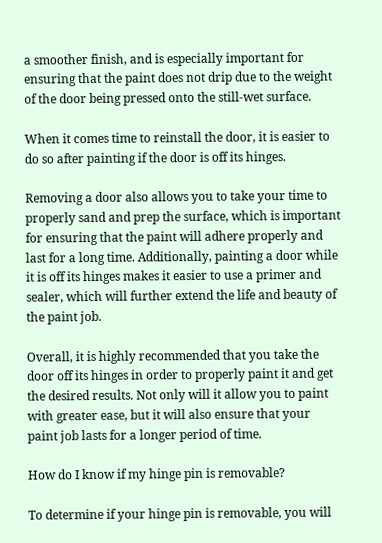a smoother finish, and is especially important for ensuring that the paint does not drip due to the weight of the door being pressed onto the still-wet surface.

When it comes time to reinstall the door, it is easier to do so after painting if the door is off its hinges.

Removing a door also allows you to take your time to properly sand and prep the surface, which is important for ensuring that the paint will adhere properly and last for a long time. Additionally, painting a door while it is off its hinges makes it easier to use a primer and sealer, which will further extend the life and beauty of the paint job.

Overall, it is highly recommended that you take the door off its hinges in order to properly paint it and get the desired results. Not only will it allow you to paint with greater ease, but it will also ensure that your paint job lasts for a longer period of time.

How do I know if my hinge pin is removable?

To determine if your hinge pin is removable, you will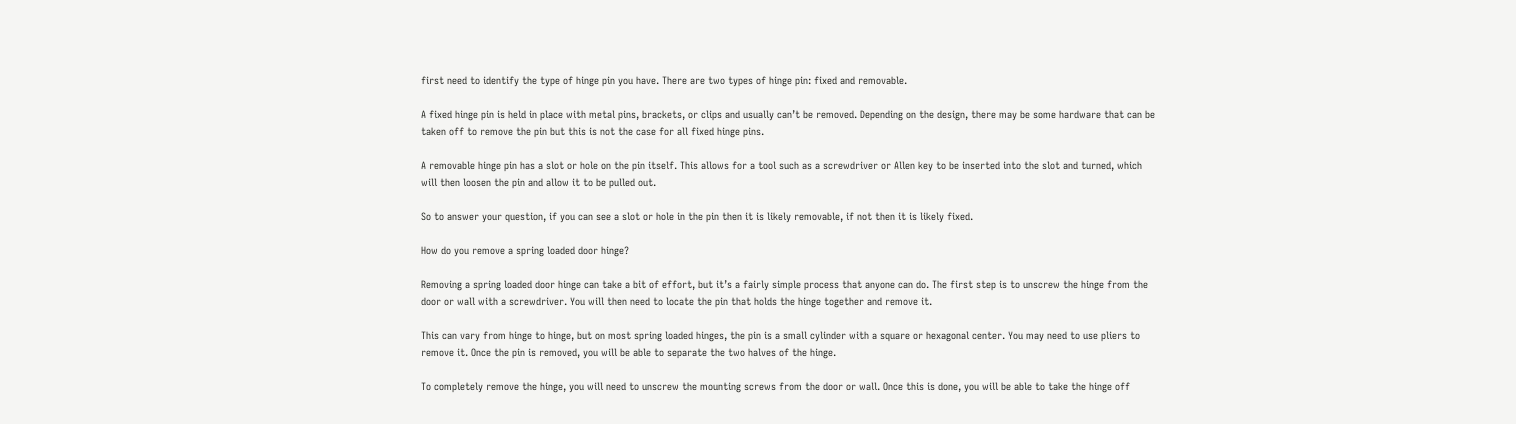first need to identify the type of hinge pin you have. There are two types of hinge pin: fixed and removable.

A fixed hinge pin is held in place with metal pins, brackets, or clips and usually can’t be removed. Depending on the design, there may be some hardware that can be taken off to remove the pin but this is not the case for all fixed hinge pins.

A removable hinge pin has a slot or hole on the pin itself. This allows for a tool such as a screwdriver or Allen key to be inserted into the slot and turned, which will then loosen the pin and allow it to be pulled out.

So to answer your question, if you can see a slot or hole in the pin then it is likely removable, if not then it is likely fixed.

How do you remove a spring loaded door hinge?

Removing a spring loaded door hinge can take a bit of effort, but it’s a fairly simple process that anyone can do. The first step is to unscrew the hinge from the door or wall with a screwdriver. You will then need to locate the pin that holds the hinge together and remove it.

This can vary from hinge to hinge, but on most spring loaded hinges, the pin is a small cylinder with a square or hexagonal center. You may need to use pliers to remove it. Once the pin is removed, you will be able to separate the two halves of the hinge.

To completely remove the hinge, you will need to unscrew the mounting screws from the door or wall. Once this is done, you will be able to take the hinge off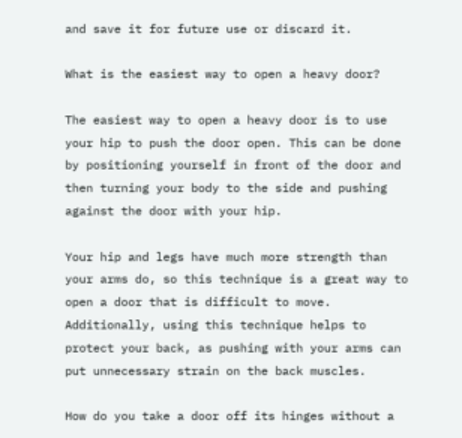and save it for future use or discard it.

What is the easiest way to open a heavy door?

The easiest way to open a heavy door is to use your hip to push the door open. This can be done by positioning yourself in front of the door and then turning your body to the side and pushing against the door with your hip.

Your hip and legs have much more strength than your arms do, so this technique is a great way to open a door that is difficult to move. Additionally, using this technique helps to protect your back, as pushing with your arms can put unnecessary strain on the back muscles.

How do you take a door off its hinges without a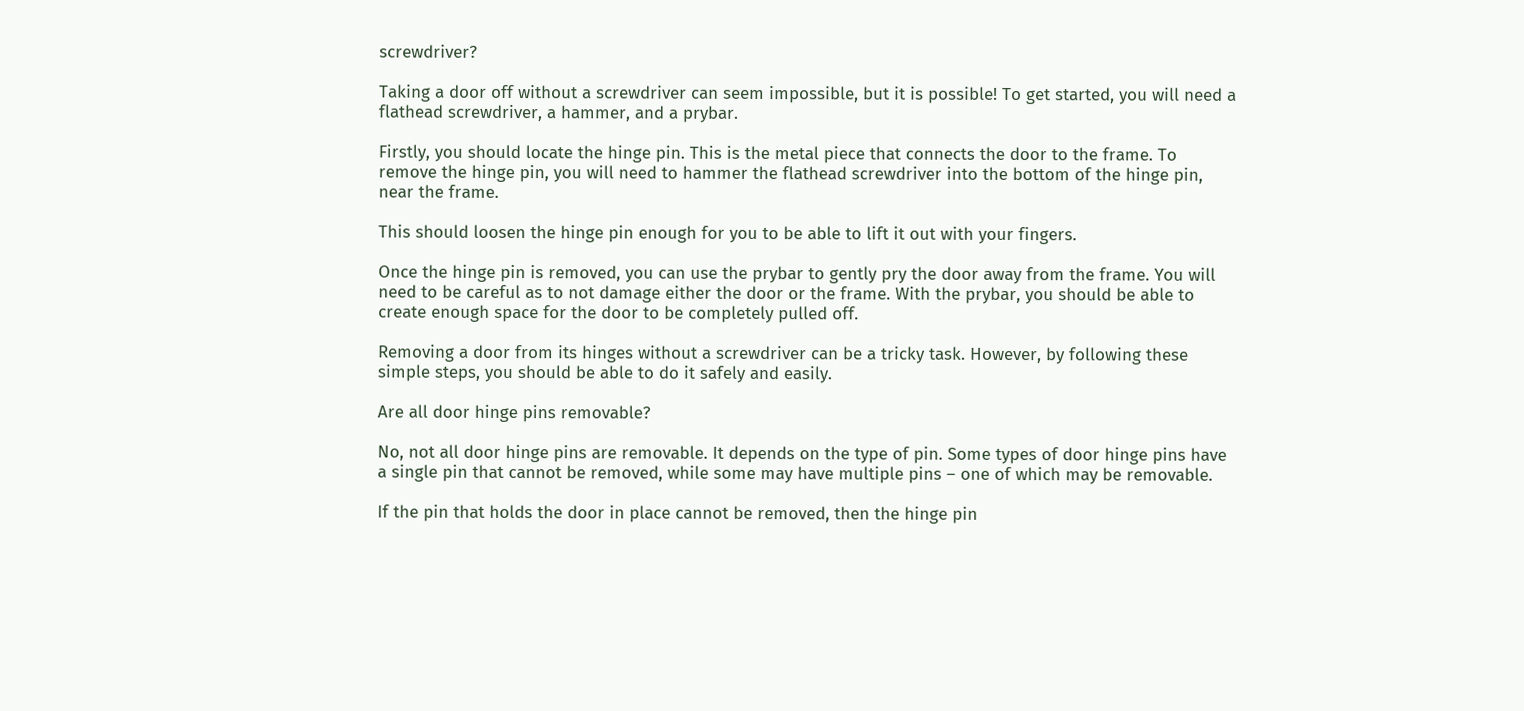screwdriver?

Taking a door off without a screwdriver can seem impossible, but it is possible! To get started, you will need a flathead screwdriver, a hammer, and a prybar.

Firstly, you should locate the hinge pin. This is the metal piece that connects the door to the frame. To remove the hinge pin, you will need to hammer the flathead screwdriver into the bottom of the hinge pin, near the frame.

This should loosen the hinge pin enough for you to be able to lift it out with your fingers.

Once the hinge pin is removed, you can use the prybar to gently pry the door away from the frame. You will need to be careful as to not damage either the door or the frame. With the prybar, you should be able to create enough space for the door to be completely pulled off.

Removing a door from its hinges without a screwdriver can be a tricky task. However, by following these simple steps, you should be able to do it safely and easily.

Are all door hinge pins removable?

No, not all door hinge pins are removable. It depends on the type of pin. Some types of door hinge pins have a single pin that cannot be removed, while some may have multiple pins – one of which may be removable.

If the pin that holds the door in place cannot be removed, then the hinge pin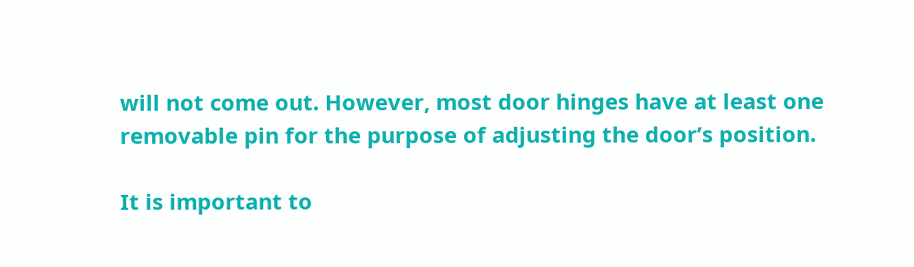will not come out. However, most door hinges have at least one removable pin for the purpose of adjusting the door’s position.

It is important to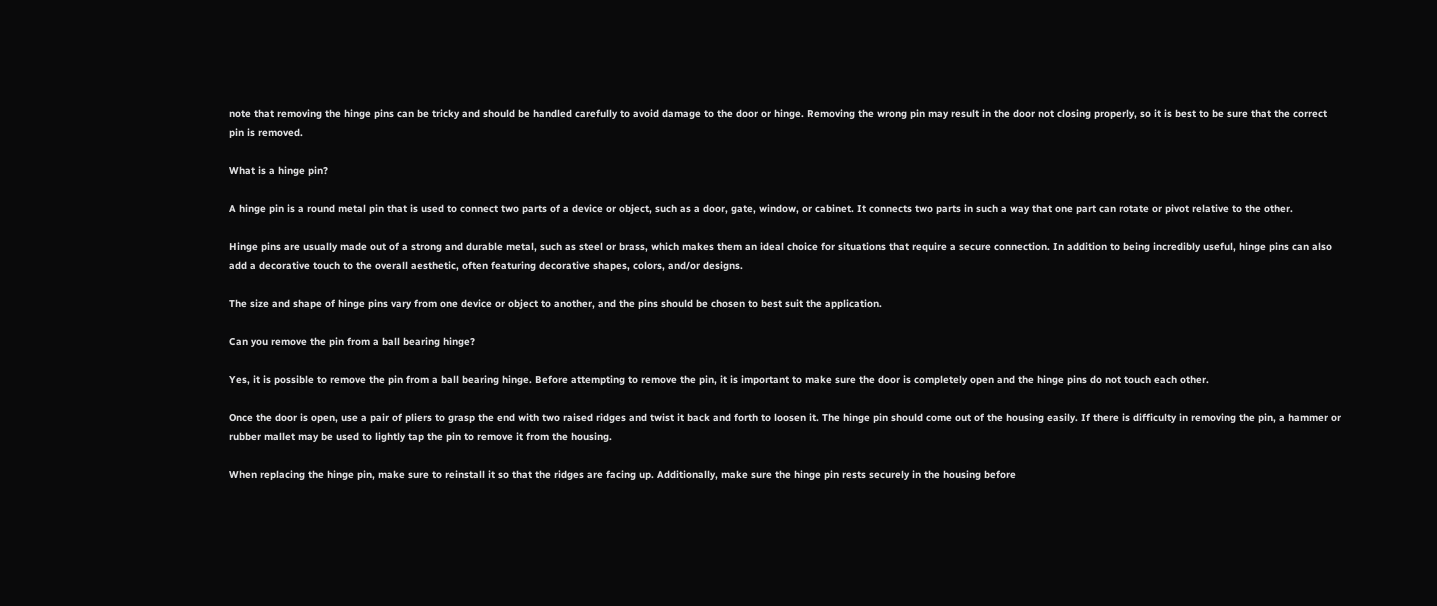note that removing the hinge pins can be tricky and should be handled carefully to avoid damage to the door or hinge. Removing the wrong pin may result in the door not closing properly, so it is best to be sure that the correct pin is removed.

What is a hinge pin?

A hinge pin is a round metal pin that is used to connect two parts of a device or object, such as a door, gate, window, or cabinet. It connects two parts in such a way that one part can rotate or pivot relative to the other.

Hinge pins are usually made out of a strong and durable metal, such as steel or brass, which makes them an ideal choice for situations that require a secure connection. In addition to being incredibly useful, hinge pins can also add a decorative touch to the overall aesthetic, often featuring decorative shapes, colors, and/or designs.

The size and shape of hinge pins vary from one device or object to another, and the pins should be chosen to best suit the application.

Can you remove the pin from a ball bearing hinge?

Yes, it is possible to remove the pin from a ball bearing hinge. Before attempting to remove the pin, it is important to make sure the door is completely open and the hinge pins do not touch each other.

Once the door is open, use a pair of pliers to grasp the end with two raised ridges and twist it back and forth to loosen it. The hinge pin should come out of the housing easily. If there is difficulty in removing the pin, a hammer or rubber mallet may be used to lightly tap the pin to remove it from the housing.

When replacing the hinge pin, make sure to reinstall it so that the ridges are facing up. Additionally, make sure the hinge pin rests securely in the housing before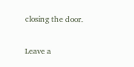closing the door.

Leave a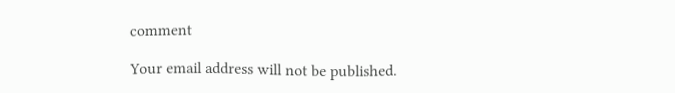comment

Your email address will not be published.